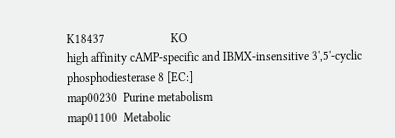K18437                      KO
high affinity cAMP-specific and IBMX-insensitive 3',5'-cyclic phosphodiesterase 8 [EC:]
map00230  Purine metabolism
map01100  Metabolic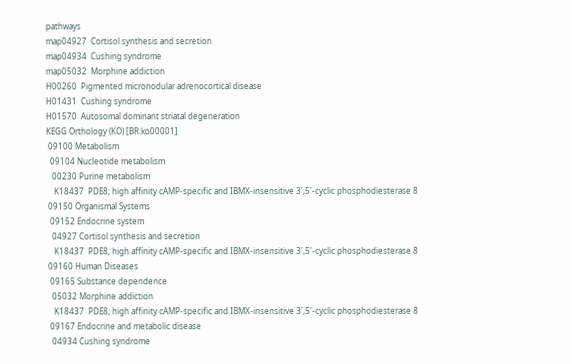pathways
map04927  Cortisol synthesis and secretion
map04934  Cushing syndrome
map05032  Morphine addiction
H00260  Pigmented micronodular adrenocortical disease
H01431  Cushing syndrome
H01570  Autosomal dominant striatal degeneration
KEGG Orthology (KO) [BR:ko00001]
 09100 Metabolism
  09104 Nucleotide metabolism
   00230 Purine metabolism
    K18437  PDE8; high affinity cAMP-specific and IBMX-insensitive 3',5'-cyclic phosphodiesterase 8
 09150 Organismal Systems
  09152 Endocrine system
   04927 Cortisol synthesis and secretion
    K18437  PDE8; high affinity cAMP-specific and IBMX-insensitive 3',5'-cyclic phosphodiesterase 8
 09160 Human Diseases
  09165 Substance dependence
   05032 Morphine addiction
    K18437  PDE8; high affinity cAMP-specific and IBMX-insensitive 3',5'-cyclic phosphodiesterase 8
  09167 Endocrine and metabolic disease
   04934 Cushing syndrome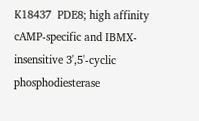K18437  PDE8; high affinity cAMP-specific and IBMX-insensitive 3',5'-cyclic phosphodiesterase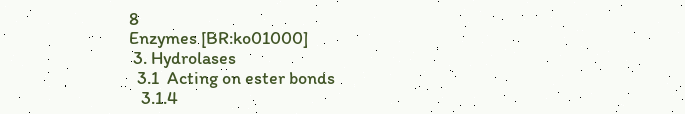8
Enzymes [BR:ko01000]
 3. Hydrolases
  3.1  Acting on ester bonds
   3.1.4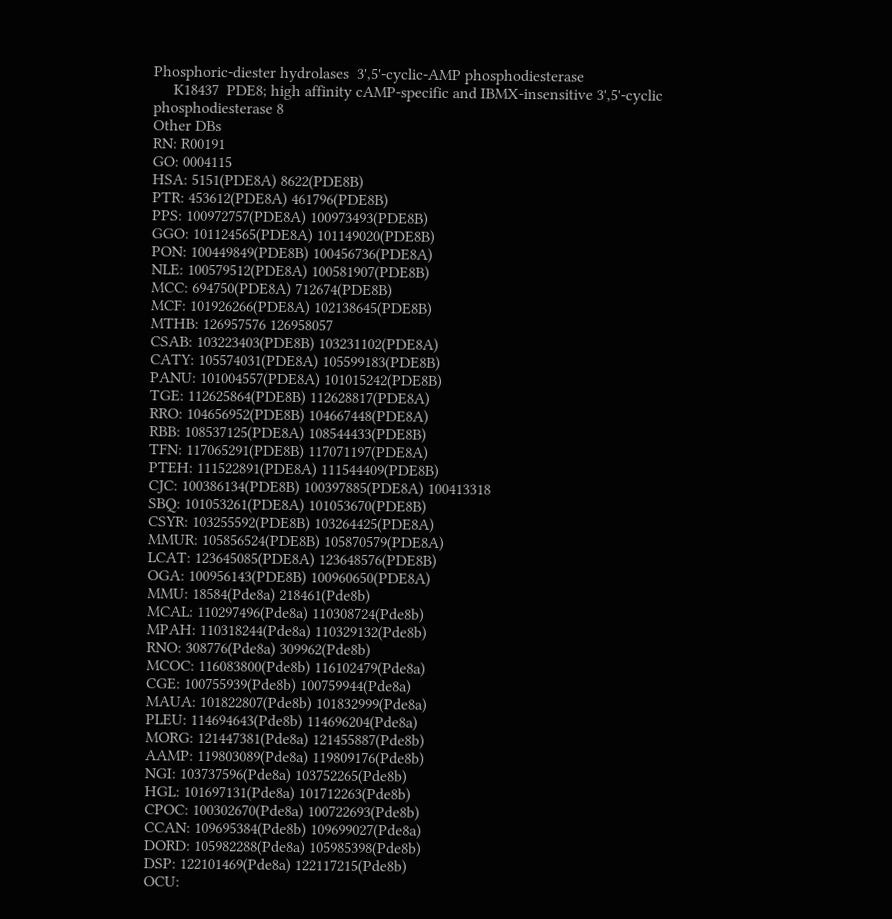Phosphoric-diester hydrolases  3',5'-cyclic-AMP phosphodiesterase
     K18437  PDE8; high affinity cAMP-specific and IBMX-insensitive 3',5'-cyclic phosphodiesterase 8
Other DBs
RN: R00191
GO: 0004115
HSA: 5151(PDE8A) 8622(PDE8B)
PTR: 453612(PDE8A) 461796(PDE8B)
PPS: 100972757(PDE8A) 100973493(PDE8B)
GGO: 101124565(PDE8A) 101149020(PDE8B)
PON: 100449849(PDE8B) 100456736(PDE8A)
NLE: 100579512(PDE8A) 100581907(PDE8B)
MCC: 694750(PDE8A) 712674(PDE8B)
MCF: 101926266(PDE8A) 102138645(PDE8B)
MTHB: 126957576 126958057
CSAB: 103223403(PDE8B) 103231102(PDE8A)
CATY: 105574031(PDE8A) 105599183(PDE8B)
PANU: 101004557(PDE8A) 101015242(PDE8B)
TGE: 112625864(PDE8B) 112628817(PDE8A)
RRO: 104656952(PDE8B) 104667448(PDE8A)
RBB: 108537125(PDE8A) 108544433(PDE8B)
TFN: 117065291(PDE8B) 117071197(PDE8A)
PTEH: 111522891(PDE8A) 111544409(PDE8B)
CJC: 100386134(PDE8B) 100397885(PDE8A) 100413318
SBQ: 101053261(PDE8A) 101053670(PDE8B)
CSYR: 103255592(PDE8B) 103264425(PDE8A)
MMUR: 105856524(PDE8B) 105870579(PDE8A)
LCAT: 123645085(PDE8A) 123648576(PDE8B)
OGA: 100956143(PDE8B) 100960650(PDE8A)
MMU: 18584(Pde8a) 218461(Pde8b)
MCAL: 110297496(Pde8a) 110308724(Pde8b)
MPAH: 110318244(Pde8a) 110329132(Pde8b)
RNO: 308776(Pde8a) 309962(Pde8b)
MCOC: 116083800(Pde8b) 116102479(Pde8a)
CGE: 100755939(Pde8b) 100759944(Pde8a)
MAUA: 101822807(Pde8b) 101832999(Pde8a)
PLEU: 114694643(Pde8b) 114696204(Pde8a)
MORG: 121447381(Pde8a) 121455887(Pde8b)
AAMP: 119803089(Pde8a) 119809176(Pde8b)
NGI: 103737596(Pde8a) 103752265(Pde8b)
HGL: 101697131(Pde8a) 101712263(Pde8b)
CPOC: 100302670(Pde8a) 100722693(Pde8b)
CCAN: 109695384(Pde8b) 109699027(Pde8a)
DORD: 105982288(Pde8a) 105985398(Pde8b)
DSP: 122101469(Pde8a) 122117215(Pde8b)
OCU: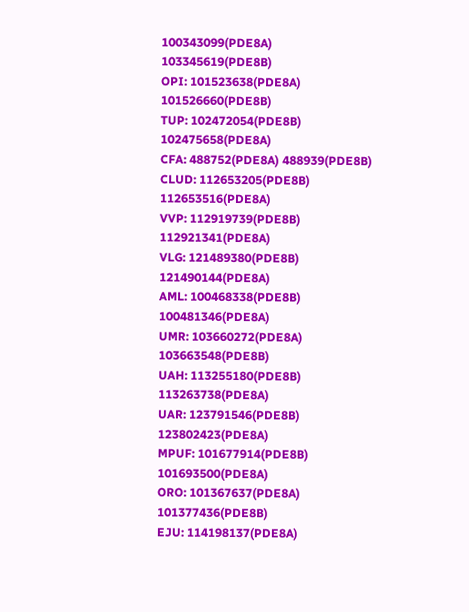100343099(PDE8A) 103345619(PDE8B)
OPI: 101523638(PDE8A) 101526660(PDE8B)
TUP: 102472054(PDE8B) 102475658(PDE8A)
CFA: 488752(PDE8A) 488939(PDE8B)
CLUD: 112653205(PDE8B) 112653516(PDE8A)
VVP: 112919739(PDE8B) 112921341(PDE8A)
VLG: 121489380(PDE8B) 121490144(PDE8A)
AML: 100468338(PDE8B) 100481346(PDE8A)
UMR: 103660272(PDE8A) 103663548(PDE8B)
UAH: 113255180(PDE8B) 113263738(PDE8A)
UAR: 123791546(PDE8B) 123802423(PDE8A)
MPUF: 101677914(PDE8B) 101693500(PDE8A)
ORO: 101367637(PDE8A) 101377436(PDE8B)
EJU: 114198137(PDE8A)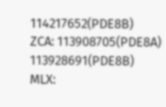114217652(PDE8B)
ZCA: 113908705(PDE8A) 113928691(PDE8B)
MLX: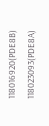118016920(PDE8B) 118023093(PDE8A)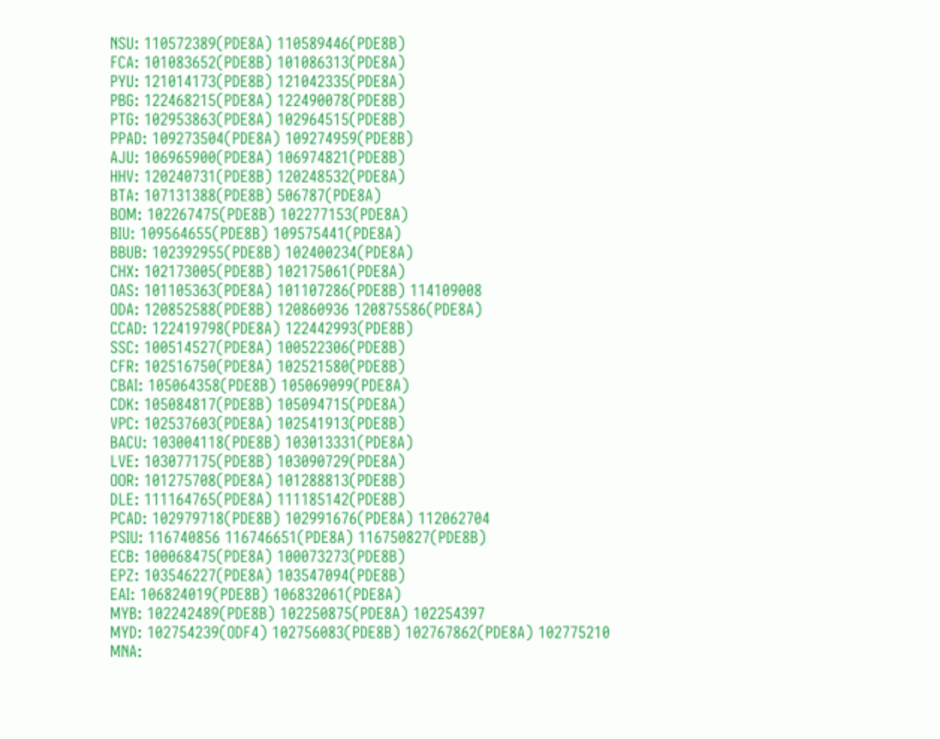NSU: 110572389(PDE8A) 110589446(PDE8B)
FCA: 101083652(PDE8B) 101086313(PDE8A)
PYU: 121014173(PDE8B) 121042335(PDE8A)
PBG: 122468215(PDE8A) 122490078(PDE8B)
PTG: 102953863(PDE8A) 102964515(PDE8B)
PPAD: 109273504(PDE8A) 109274959(PDE8B)
AJU: 106965900(PDE8A) 106974821(PDE8B)
HHV: 120240731(PDE8B) 120248532(PDE8A)
BTA: 107131388(PDE8B) 506787(PDE8A)
BOM: 102267475(PDE8B) 102277153(PDE8A)
BIU: 109564655(PDE8B) 109575441(PDE8A)
BBUB: 102392955(PDE8B) 102400234(PDE8A)
CHX: 102173005(PDE8B) 102175061(PDE8A)
OAS: 101105363(PDE8A) 101107286(PDE8B) 114109008
ODA: 120852588(PDE8B) 120860936 120875586(PDE8A)
CCAD: 122419798(PDE8A) 122442993(PDE8B)
SSC: 100514527(PDE8A) 100522306(PDE8B)
CFR: 102516750(PDE8A) 102521580(PDE8B)
CBAI: 105064358(PDE8B) 105069099(PDE8A)
CDK: 105084817(PDE8B) 105094715(PDE8A)
VPC: 102537603(PDE8A) 102541913(PDE8B)
BACU: 103004118(PDE8B) 103013331(PDE8A)
LVE: 103077175(PDE8B) 103090729(PDE8A)
OOR: 101275708(PDE8A) 101288813(PDE8B)
DLE: 111164765(PDE8A) 111185142(PDE8B)
PCAD: 102979718(PDE8B) 102991676(PDE8A) 112062704
PSIU: 116740856 116746651(PDE8A) 116750827(PDE8B)
ECB: 100068475(PDE8A) 100073273(PDE8B)
EPZ: 103546227(PDE8A) 103547094(PDE8B)
EAI: 106824019(PDE8B) 106832061(PDE8A)
MYB: 102242489(PDE8B) 102250875(PDE8A) 102254397
MYD: 102754239(ODF4) 102756083(PDE8B) 102767862(PDE8A) 102775210
MNA: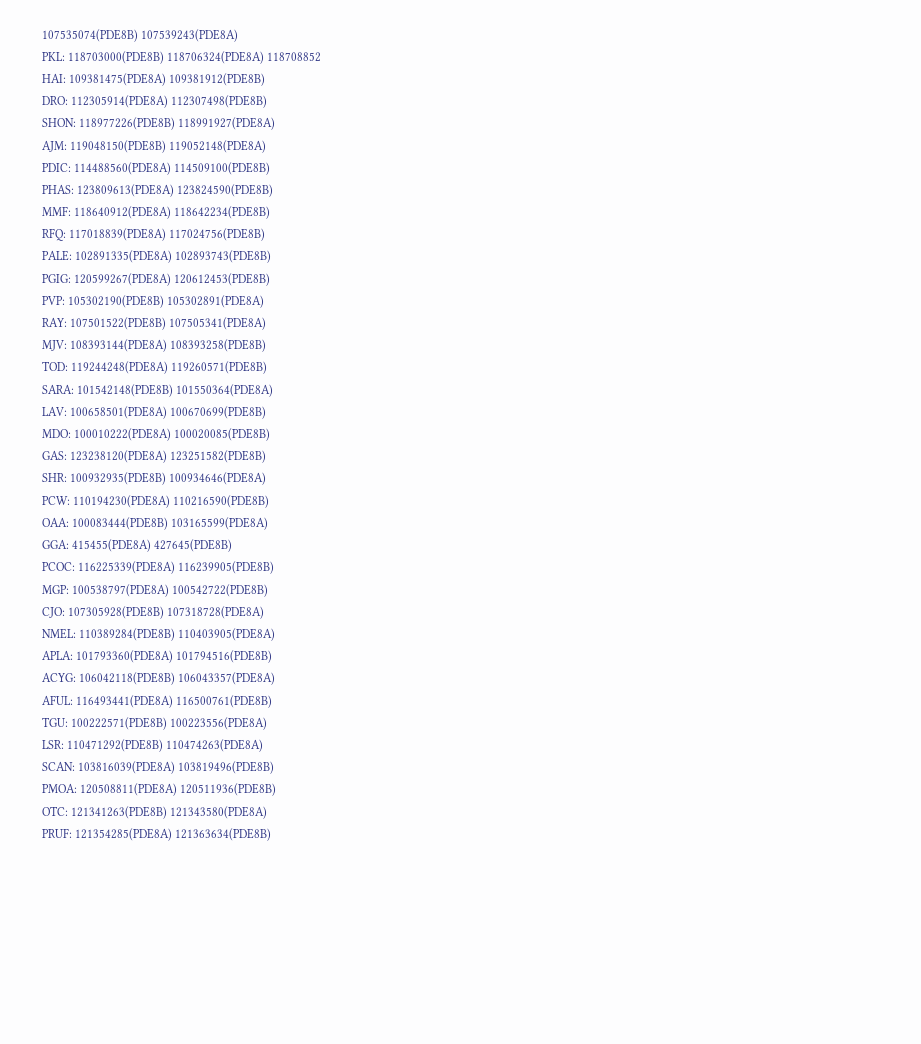107535074(PDE8B) 107539243(PDE8A)
PKL: 118703000(PDE8B) 118706324(PDE8A) 118708852
HAI: 109381475(PDE8A) 109381912(PDE8B)
DRO: 112305914(PDE8A) 112307498(PDE8B)
SHON: 118977226(PDE8B) 118991927(PDE8A)
AJM: 119048150(PDE8B) 119052148(PDE8A)
PDIC: 114488560(PDE8A) 114509100(PDE8B)
PHAS: 123809613(PDE8A) 123824590(PDE8B)
MMF: 118640912(PDE8A) 118642234(PDE8B)
RFQ: 117018839(PDE8A) 117024756(PDE8B)
PALE: 102891335(PDE8A) 102893743(PDE8B)
PGIG: 120599267(PDE8A) 120612453(PDE8B)
PVP: 105302190(PDE8B) 105302891(PDE8A)
RAY: 107501522(PDE8B) 107505341(PDE8A)
MJV: 108393144(PDE8A) 108393258(PDE8B)
TOD: 119244248(PDE8A) 119260571(PDE8B)
SARA: 101542148(PDE8B) 101550364(PDE8A)
LAV: 100658501(PDE8A) 100670699(PDE8B)
MDO: 100010222(PDE8A) 100020085(PDE8B)
GAS: 123238120(PDE8A) 123251582(PDE8B)
SHR: 100932935(PDE8B) 100934646(PDE8A)
PCW: 110194230(PDE8A) 110216590(PDE8B)
OAA: 100083444(PDE8B) 103165599(PDE8A)
GGA: 415455(PDE8A) 427645(PDE8B)
PCOC: 116225339(PDE8A) 116239905(PDE8B)
MGP: 100538797(PDE8A) 100542722(PDE8B)
CJO: 107305928(PDE8B) 107318728(PDE8A)
NMEL: 110389284(PDE8B) 110403905(PDE8A)
APLA: 101793360(PDE8A) 101794516(PDE8B)
ACYG: 106042118(PDE8B) 106043357(PDE8A)
AFUL: 116493441(PDE8A) 116500761(PDE8B)
TGU: 100222571(PDE8B) 100223556(PDE8A)
LSR: 110471292(PDE8B) 110474263(PDE8A)
SCAN: 103816039(PDE8A) 103819496(PDE8B)
PMOA: 120508811(PDE8A) 120511936(PDE8B)
OTC: 121341263(PDE8B) 121343580(PDE8A)
PRUF: 121354285(PDE8A) 121363634(PDE8B)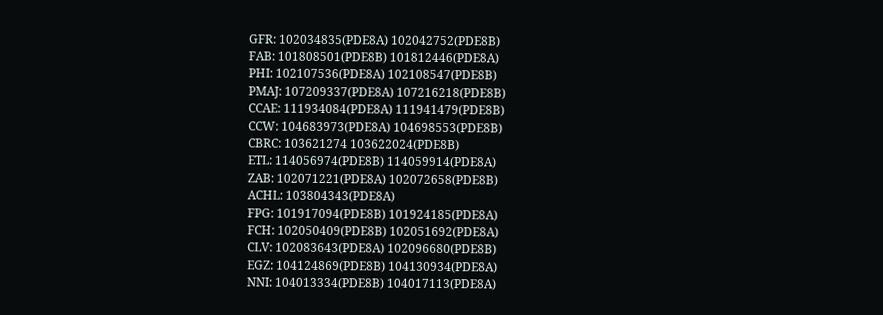GFR: 102034835(PDE8A) 102042752(PDE8B)
FAB: 101808501(PDE8B) 101812446(PDE8A)
PHI: 102107536(PDE8A) 102108547(PDE8B)
PMAJ: 107209337(PDE8A) 107216218(PDE8B)
CCAE: 111934084(PDE8A) 111941479(PDE8B)
CCW: 104683973(PDE8A) 104698553(PDE8B)
CBRC: 103621274 103622024(PDE8B)
ETL: 114056974(PDE8B) 114059914(PDE8A)
ZAB: 102071221(PDE8A) 102072658(PDE8B)
ACHL: 103804343(PDE8A)
FPG: 101917094(PDE8B) 101924185(PDE8A)
FCH: 102050409(PDE8B) 102051692(PDE8A)
CLV: 102083643(PDE8A) 102096680(PDE8B)
EGZ: 104124869(PDE8B) 104130934(PDE8A)
NNI: 104013334(PDE8B) 104017113(PDE8A)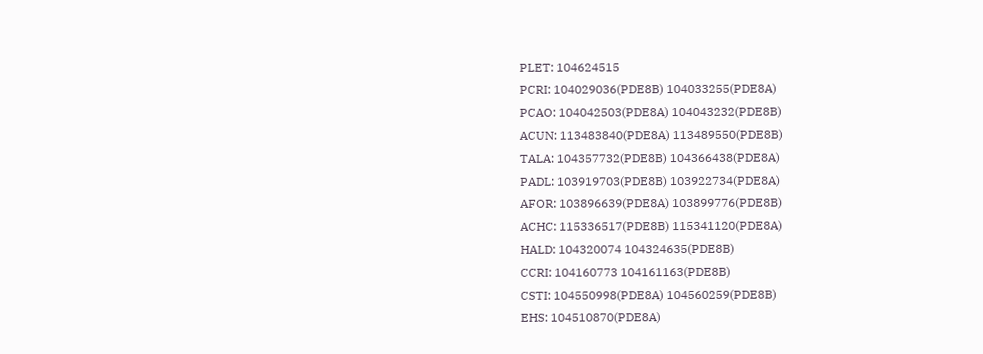PLET: 104624515
PCRI: 104029036(PDE8B) 104033255(PDE8A)
PCAO: 104042503(PDE8A) 104043232(PDE8B)
ACUN: 113483840(PDE8A) 113489550(PDE8B)
TALA: 104357732(PDE8B) 104366438(PDE8A)
PADL: 103919703(PDE8B) 103922734(PDE8A)
AFOR: 103896639(PDE8A) 103899776(PDE8B)
ACHC: 115336517(PDE8B) 115341120(PDE8A)
HALD: 104320074 104324635(PDE8B)
CCRI: 104160773 104161163(PDE8B)
CSTI: 104550998(PDE8A) 104560259(PDE8B)
EHS: 104510870(PDE8A)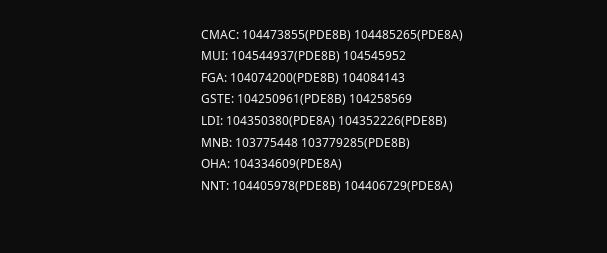CMAC: 104473855(PDE8B) 104485265(PDE8A)
MUI: 104544937(PDE8B) 104545952
FGA: 104074200(PDE8B) 104084143
GSTE: 104250961(PDE8B) 104258569
LDI: 104350380(PDE8A) 104352226(PDE8B)
MNB: 103775448 103779285(PDE8B)
OHA: 104334609(PDE8A)
NNT: 104405978(PDE8B) 104406729(PDE8A)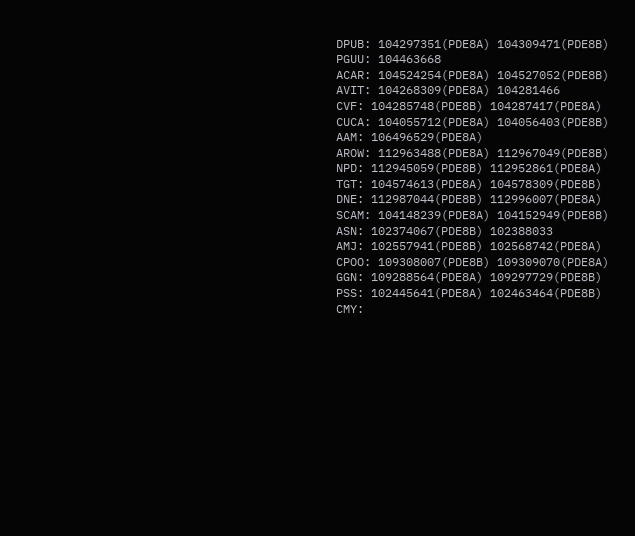DPUB: 104297351(PDE8A) 104309471(PDE8B)
PGUU: 104463668
ACAR: 104524254(PDE8A) 104527052(PDE8B)
AVIT: 104268309(PDE8A) 104281466
CVF: 104285748(PDE8B) 104287417(PDE8A)
CUCA: 104055712(PDE8A) 104056403(PDE8B)
AAM: 106496529(PDE8A)
AROW: 112963488(PDE8A) 112967049(PDE8B)
NPD: 112945059(PDE8B) 112952861(PDE8A)
TGT: 104574613(PDE8A) 104578309(PDE8B)
DNE: 112987044(PDE8B) 112996007(PDE8A)
SCAM: 104148239(PDE8A) 104152949(PDE8B)
ASN: 102374067(PDE8B) 102388033
AMJ: 102557941(PDE8B) 102568742(PDE8A)
CPOO: 109308007(PDE8B) 109309070(PDE8A)
GGN: 109288564(PDE8A) 109297729(PDE8B)
PSS: 102445641(PDE8A) 102463464(PDE8B)
CMY: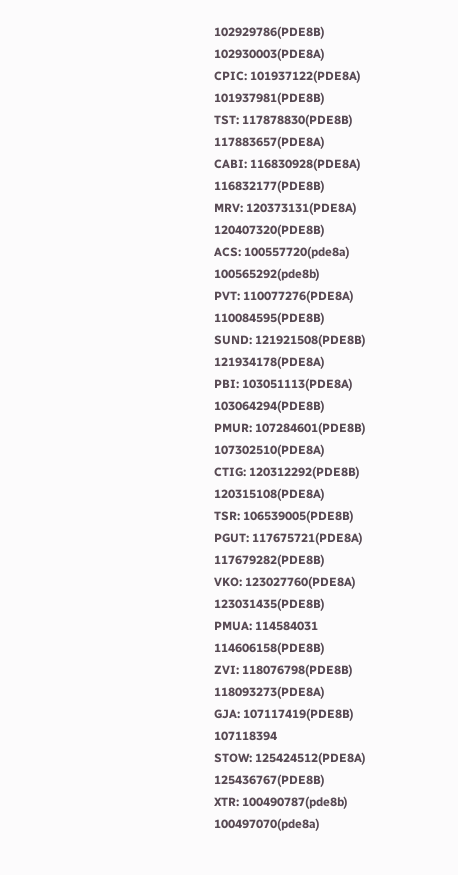102929786(PDE8B) 102930003(PDE8A)
CPIC: 101937122(PDE8A) 101937981(PDE8B)
TST: 117878830(PDE8B) 117883657(PDE8A)
CABI: 116830928(PDE8A) 116832177(PDE8B)
MRV: 120373131(PDE8A) 120407320(PDE8B)
ACS: 100557720(pde8a) 100565292(pde8b)
PVT: 110077276(PDE8A) 110084595(PDE8B)
SUND: 121921508(PDE8B) 121934178(PDE8A)
PBI: 103051113(PDE8A) 103064294(PDE8B)
PMUR: 107284601(PDE8B) 107302510(PDE8A)
CTIG: 120312292(PDE8B) 120315108(PDE8A)
TSR: 106539005(PDE8B)
PGUT: 117675721(PDE8A) 117679282(PDE8B)
VKO: 123027760(PDE8A) 123031435(PDE8B)
PMUA: 114584031 114606158(PDE8B)
ZVI: 118076798(PDE8B) 118093273(PDE8A)
GJA: 107117419(PDE8B) 107118394
STOW: 125424512(PDE8A) 125436767(PDE8B)
XTR: 100490787(pde8b) 100497070(pde8a)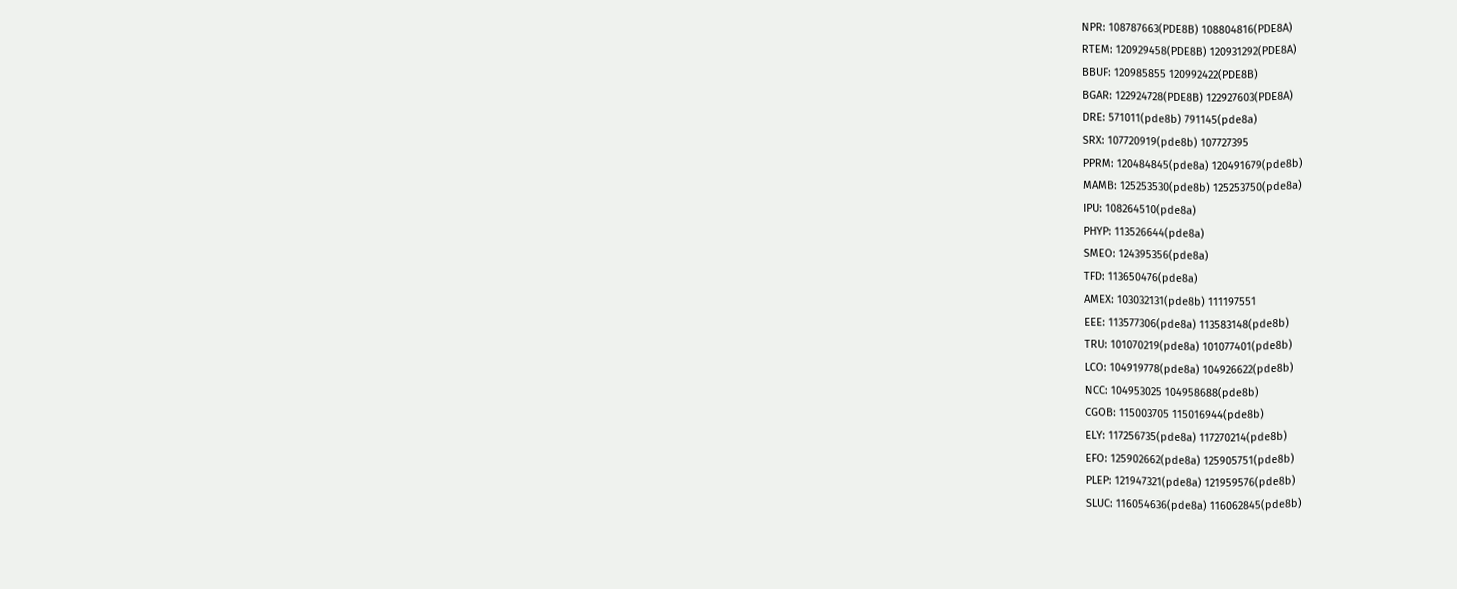NPR: 108787663(PDE8B) 108804816(PDE8A)
RTEM: 120929458(PDE8B) 120931292(PDE8A)
BBUF: 120985855 120992422(PDE8B)
BGAR: 122924728(PDE8B) 122927603(PDE8A)
DRE: 571011(pde8b) 791145(pde8a)
SRX: 107720919(pde8b) 107727395
PPRM: 120484845(pde8a) 120491679(pde8b)
MAMB: 125253530(pde8b) 125253750(pde8a)
IPU: 108264510(pde8a)
PHYP: 113526644(pde8a)
SMEO: 124395356(pde8a)
TFD: 113650476(pde8a)
AMEX: 103032131(pde8b) 111197551
EEE: 113577306(pde8a) 113583148(pde8b)
TRU: 101070219(pde8a) 101077401(pde8b)
LCO: 104919778(pde8a) 104926622(pde8b)
NCC: 104953025 104958688(pde8b)
CGOB: 115003705 115016944(pde8b)
ELY: 117256735(pde8a) 117270214(pde8b)
EFO: 125902662(pde8a) 125905751(pde8b)
PLEP: 121947321(pde8a) 121959576(pde8b)
SLUC: 116054636(pde8a) 116062845(pde8b)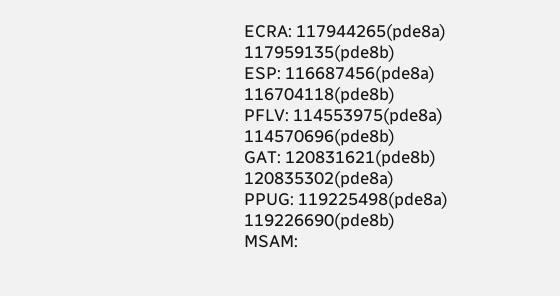ECRA: 117944265(pde8a) 117959135(pde8b)
ESP: 116687456(pde8a) 116704118(pde8b)
PFLV: 114553975(pde8a) 114570696(pde8b)
GAT: 120831621(pde8b) 120835302(pde8a)
PPUG: 119225498(pde8a) 119226690(pde8b)
MSAM: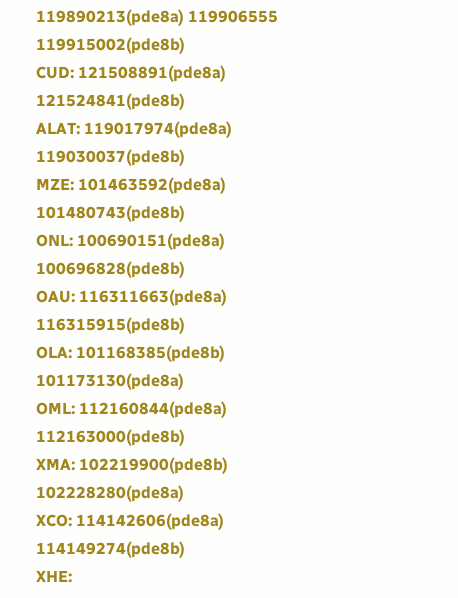119890213(pde8a) 119906555 119915002(pde8b)
CUD: 121508891(pde8a) 121524841(pde8b)
ALAT: 119017974(pde8a) 119030037(pde8b)
MZE: 101463592(pde8a) 101480743(pde8b)
ONL: 100690151(pde8a) 100696828(pde8b)
OAU: 116311663(pde8a) 116315915(pde8b)
OLA: 101168385(pde8b) 101173130(pde8a)
OML: 112160844(pde8a) 112163000(pde8b)
XMA: 102219900(pde8b) 102228280(pde8a)
XCO: 114142606(pde8a) 114149274(pde8b)
XHE: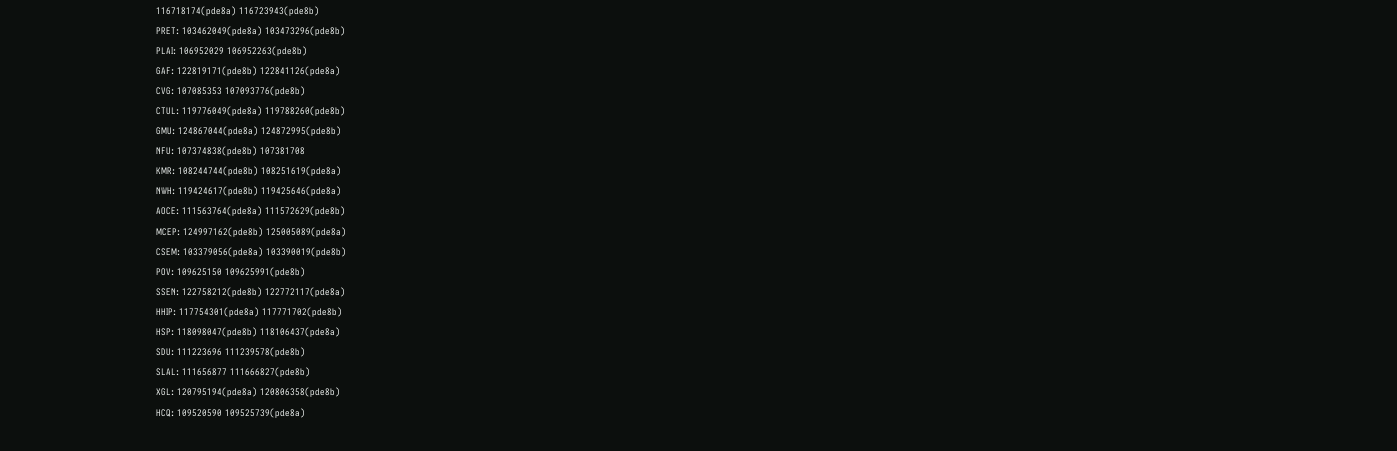116718174(pde8a) 116723943(pde8b)
PRET: 103462049(pde8a) 103473296(pde8b)
PLAI: 106952029 106952263(pde8b)
GAF: 122819171(pde8b) 122841126(pde8a)
CVG: 107085353 107093776(pde8b)
CTUL: 119776049(pde8a) 119788260(pde8b)
GMU: 124867044(pde8a) 124872995(pde8b)
NFU: 107374838(pde8b) 107381708
KMR: 108244744(pde8b) 108251619(pde8a)
NWH: 119424617(pde8b) 119425646(pde8a)
AOCE: 111563764(pde8a) 111572629(pde8b)
MCEP: 124997162(pde8b) 125005089(pde8a)
CSEM: 103379056(pde8a) 103390019(pde8b)
POV: 109625150 109625991(pde8b)
SSEN: 122758212(pde8b) 122772117(pde8a)
HHIP: 117754301(pde8a) 117771702(pde8b)
HSP: 118098047(pde8b) 118106437(pde8a)
SDU: 111223696 111239578(pde8b)
SLAL: 111656877 111666827(pde8b)
XGL: 120795194(pde8a) 120806358(pde8b)
HCQ: 109520590 109525739(pde8a)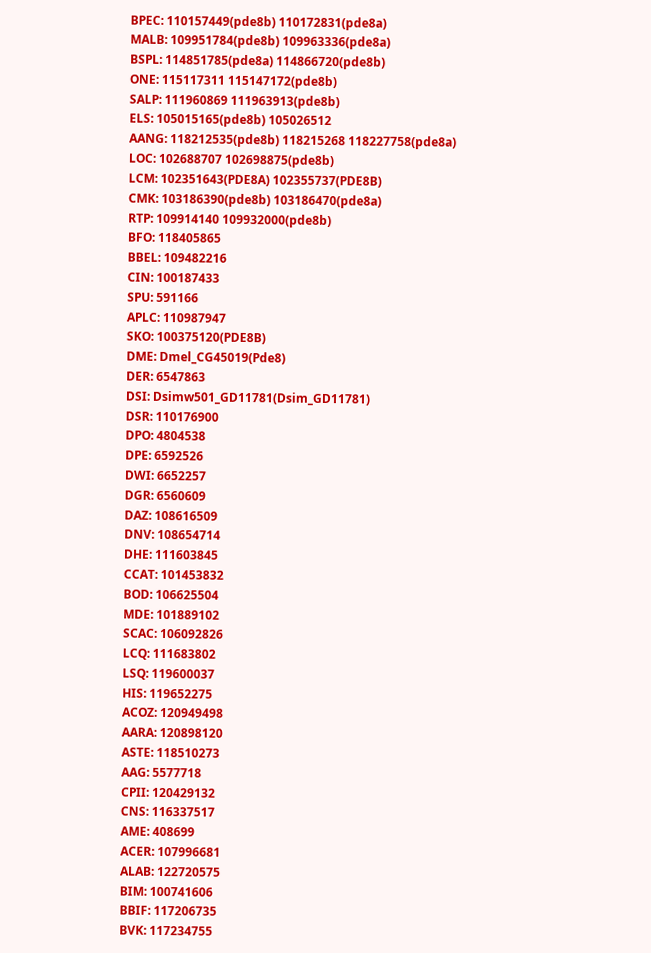BPEC: 110157449(pde8b) 110172831(pde8a)
MALB: 109951784(pde8b) 109963336(pde8a)
BSPL: 114851785(pde8a) 114866720(pde8b)
ONE: 115117311 115147172(pde8b)
SALP: 111960869 111963913(pde8b)
ELS: 105015165(pde8b) 105026512
AANG: 118212535(pde8b) 118215268 118227758(pde8a)
LOC: 102688707 102698875(pde8b)
LCM: 102351643(PDE8A) 102355737(PDE8B)
CMK: 103186390(pde8b) 103186470(pde8a)
RTP: 109914140 109932000(pde8b)
BFO: 118405865
BBEL: 109482216
CIN: 100187433
SPU: 591166
APLC: 110987947
SKO: 100375120(PDE8B)
DME: Dmel_CG45019(Pde8)
DER: 6547863
DSI: Dsimw501_GD11781(Dsim_GD11781)
DSR: 110176900
DPO: 4804538
DPE: 6592526
DWI: 6652257
DGR: 6560609
DAZ: 108616509
DNV: 108654714
DHE: 111603845
CCAT: 101453832
BOD: 106625504
MDE: 101889102
SCAC: 106092826
LCQ: 111683802
LSQ: 119600037
HIS: 119652275
ACOZ: 120949498
AARA: 120898120
ASTE: 118510273
AAG: 5577718
CPII: 120429132
CNS: 116337517
AME: 408699
ACER: 107996681
ALAB: 122720575
BIM: 100741606
BBIF: 117206735
BVK: 117234755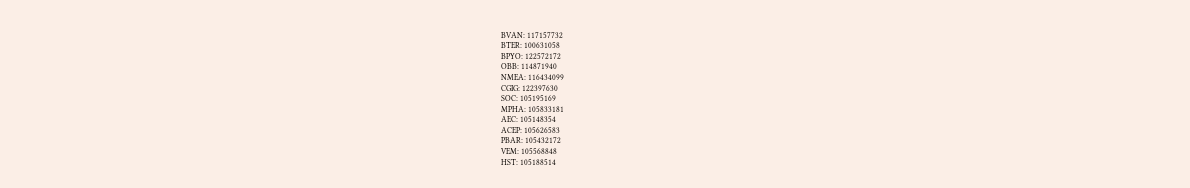BVAN: 117157732
BTER: 100631058
BPYO: 122572172
OBB: 114871940
NMEA: 116434099
CGIG: 122397630
SOC: 105195169
MPHA: 105833181
AEC: 105148354
ACEP: 105626583
PBAR: 105432172
VEM: 105568848
HST: 105188514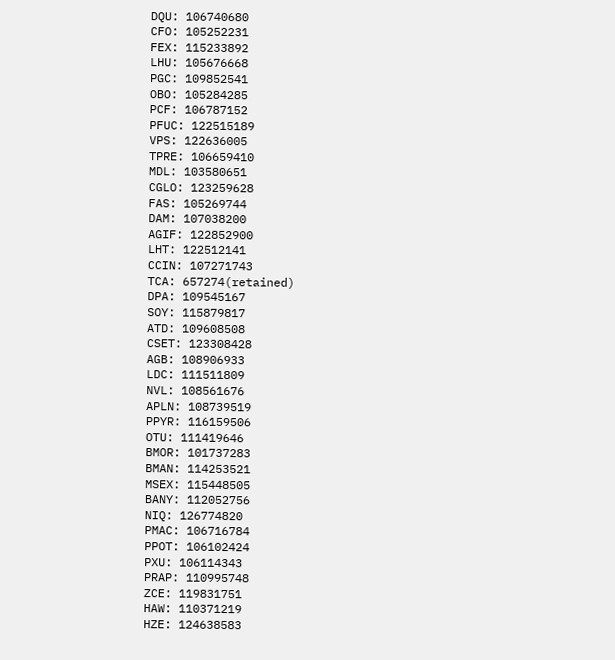DQU: 106740680
CFO: 105252231
FEX: 115233892
LHU: 105676668
PGC: 109852541
OBO: 105284285
PCF: 106787152
PFUC: 122515189
VPS: 122636005
TPRE: 106659410
MDL: 103580651
CGLO: 123259628
FAS: 105269744
DAM: 107038200
AGIF: 122852900
LHT: 122512141
CCIN: 107271743
TCA: 657274(retained)
DPA: 109545167
SOY: 115879817
ATD: 109608508
CSET: 123308428
AGB: 108906933
LDC: 111511809
NVL: 108561676
APLN: 108739519
PPYR: 116159506
OTU: 111419646
BMOR: 101737283
BMAN: 114253521
MSEX: 115448505
BANY: 112052756
NIQ: 126774820
PMAC: 106716784
PPOT: 106102424
PXU: 106114343
PRAP: 110995748
ZCE: 119831751
HAW: 110371219
HZE: 124638583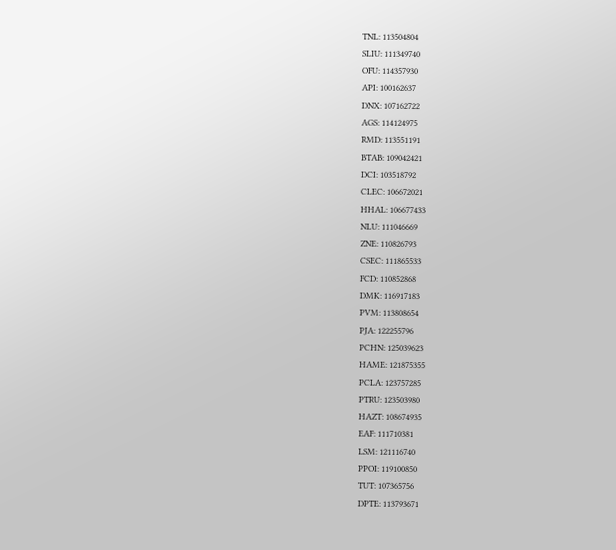TNL: 113504804
SLIU: 111349740
OFU: 114357930
API: 100162637
DNX: 107162722
AGS: 114124975
RMD: 113551191
BTAB: 109042421
DCI: 103518792
CLEC: 106672021
HHAL: 106677433
NLU: 111046669
ZNE: 110826793
CSEC: 111865533
FCD: 110852868
DMK: 116917183
PVM: 113808654
PJA: 122255796
PCHN: 125039623
HAME: 121875355
PCLA: 123757285
PTRU: 123503980
HAZT: 108674935
EAF: 111710381
LSM: 121116740
PPOI: 119100850
TUT: 107365756
DPTE: 113793671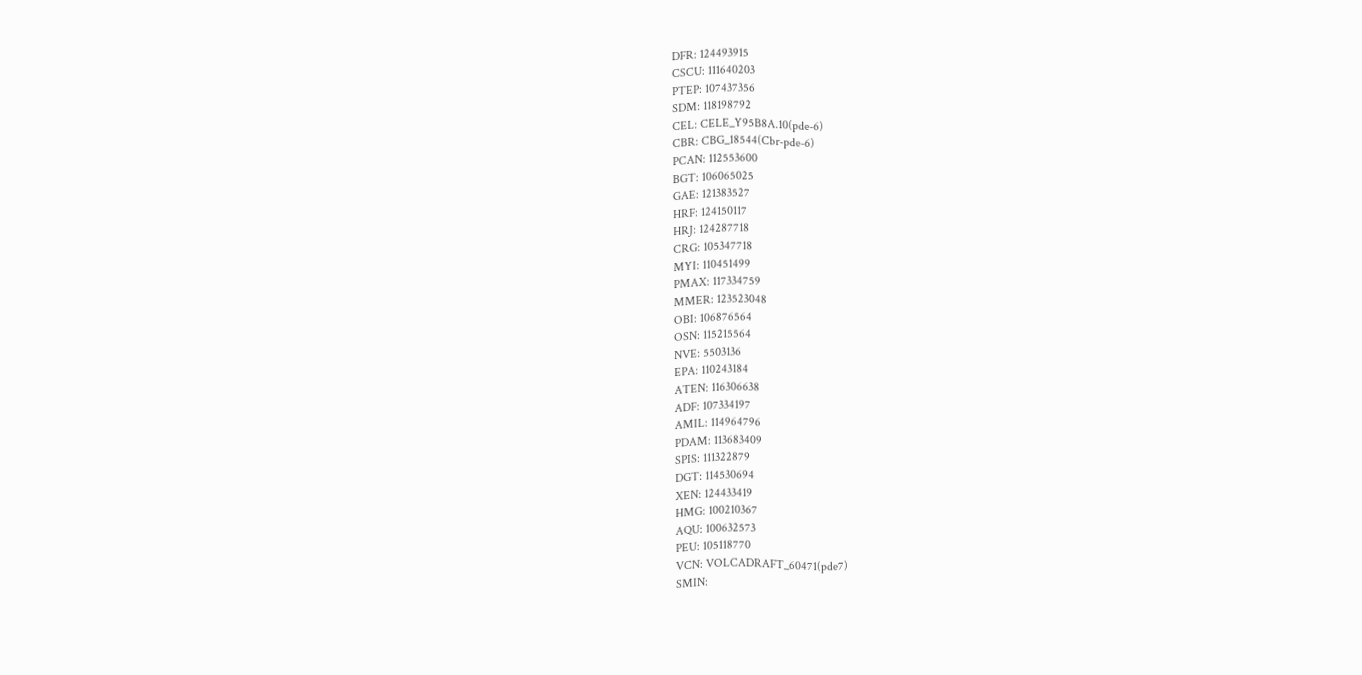DFR: 124493915
CSCU: 111640203
PTEP: 107437356
SDM: 118198792
CEL: CELE_Y95B8A.10(pde-6)
CBR: CBG_18544(Cbr-pde-6)
PCAN: 112553600
BGT: 106065025
GAE: 121383527
HRF: 124150117
HRJ: 124287718
CRG: 105347718
MYI: 110451499
PMAX: 117334759
MMER: 123523048
OBI: 106876564
OSN: 115215564
NVE: 5503136
EPA: 110243184
ATEN: 116306638
ADF: 107334197
AMIL: 114964796
PDAM: 113683409
SPIS: 111322879
DGT: 114530694
XEN: 124433419
HMG: 100210367
AQU: 100632573
PEU: 105118770
VCN: VOLCADRAFT_60471(pde7)
SMIN: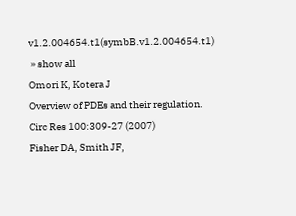v1.2.004654.t1(symbB.v1.2.004654.t1)
 » show all
Omori K, Kotera J
Overview of PDEs and their regulation.
Circ Res 100:309-27 (2007)
Fisher DA, Smith JF,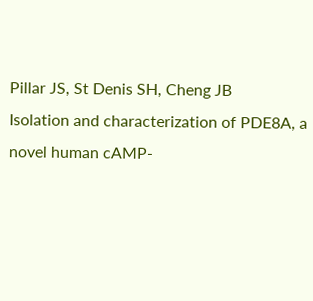Pillar JS, St Denis SH, Cheng JB
Isolation and characterization of PDE8A, a novel human cAMP-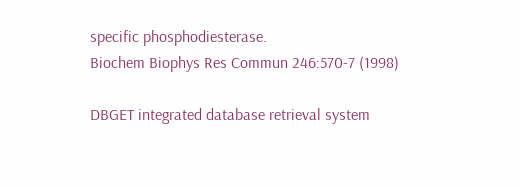specific phosphodiesterase.
Biochem Biophys Res Commun 246:570-7 (1998)

DBGET integrated database retrieval system